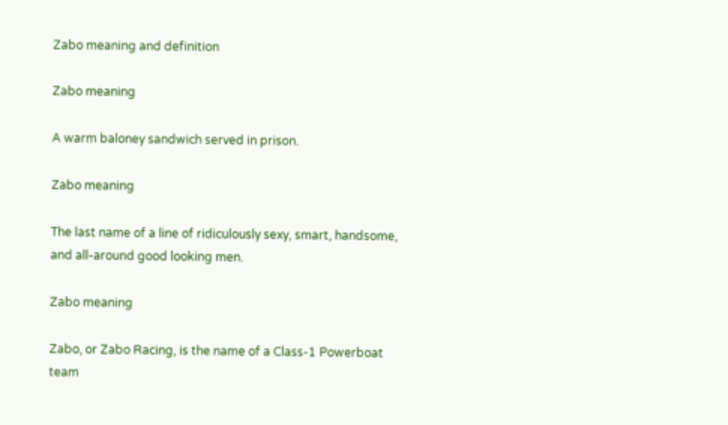Zabo meaning and definition

Zabo meaning

A warm baloney sandwich served in prison.

Zabo meaning

The last name of a line of ridiculously sexy, smart, handsome, and all-around good looking men.

Zabo meaning

Zabo, or Zabo Racing, is the name of a Class-1 Powerboat team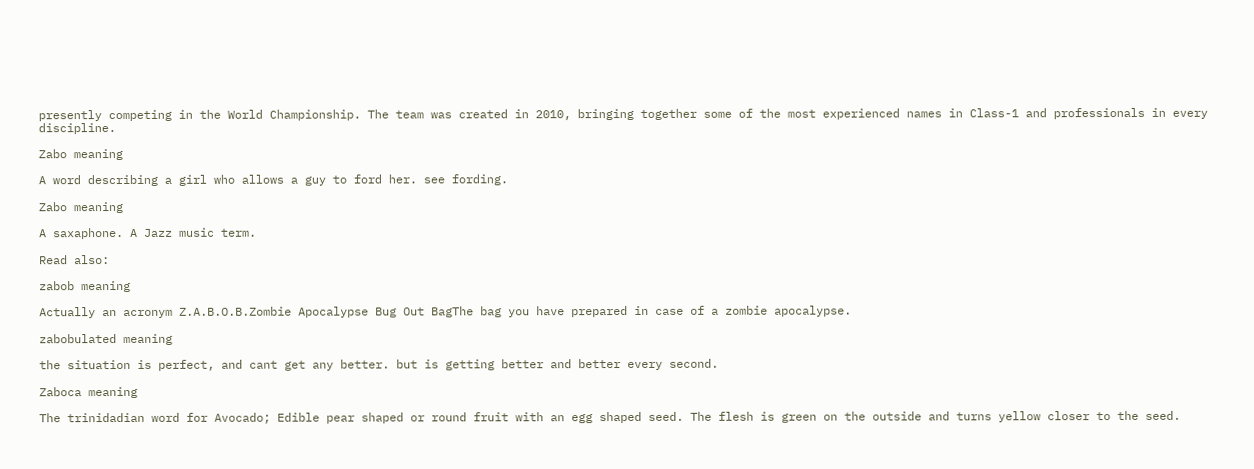presently competing in the World Championship. The team was created in 2010, bringing together some of the most experienced names in Class-1 and professionals in every discipline.

Zabo meaning

A word describing a girl who allows a guy to ford her. see fording.

Zabo meaning

A saxaphone. A Jazz music term.

Read also:

zabob meaning

Actually an acronym Z.A.B.O.B.Zombie Apocalypse Bug Out BagThe bag you have prepared in case of a zombie apocalypse.

zabobulated meaning

the situation is perfect, and cant get any better. but is getting better and better every second.

Zaboca meaning

The trinidadian word for Avocado; Edible pear shaped or round fruit with an egg shaped seed. The flesh is green on the outside and turns yellow closer to the seed.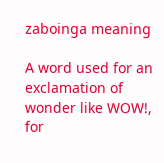zaboinga meaning

A word used for an exclamation of wonder like WOW!, for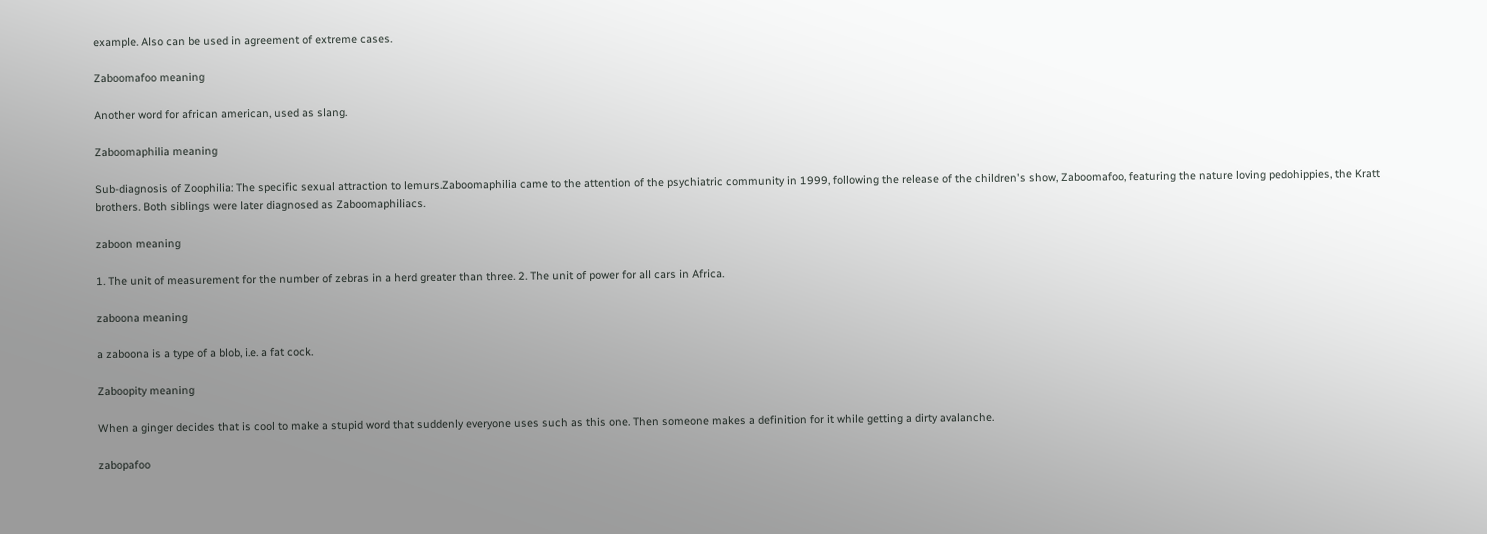example. Also can be used in agreement of extreme cases.

Zaboomafoo meaning

Another word for african american, used as slang.

Zaboomaphilia meaning

Sub-diagnosis of Zoophilia: The specific sexual attraction to lemurs.Zaboomaphilia came to the attention of the psychiatric community in 1999, following the release of the children's show, Zaboomafoo, featuring the nature loving pedohippies, the Kratt brothers. Both siblings were later diagnosed as Zaboomaphiliacs.

zaboon meaning

1. The unit of measurement for the number of zebras in a herd greater than three. 2. The unit of power for all cars in Africa.

zaboona meaning

a zaboona is a type of a blob, i.e. a fat cock.

Zaboopity meaning

When a ginger decides that is cool to make a stupid word that suddenly everyone uses such as this one. Then someone makes a definition for it while getting a dirty avalanche.

zabopafoo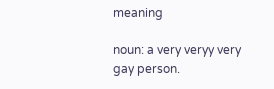meaning

noun: a very veryy very gay person.